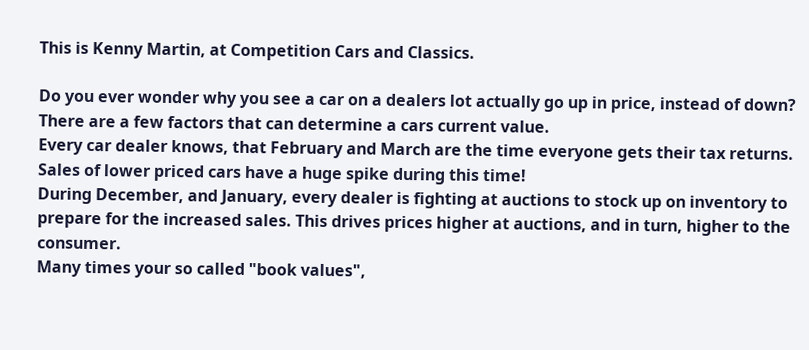This is Kenny Martin, at Competition Cars and Classics.

Do you ever wonder why you see a car on a dealers lot actually go up in price, instead of down?
There are a few factors that can determine a cars current value.
Every car dealer knows, that February and March are the time everyone gets their tax returns. Sales of lower priced cars have a huge spike during this time!
During December, and January, every dealer is fighting at auctions to stock up on inventory to prepare for the increased sales. This drives prices higher at auctions, and in turn, higher to the consumer.
Many times your so called "book values",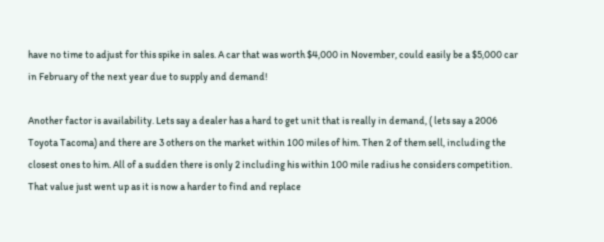have no time to adjust for this spike in sales. A car that was worth $4,000 in November, could easily be a $5,000 car in February of the next year due to supply and demand!

Another factor is availability. Lets say a dealer has a hard to get unit that is really in demand, ( lets say a 2006 Toyota Tacoma) and there are 3 others on the market within 100 miles of him. Then 2 of them sell, including the closest ones to him. All of a sudden there is only 2 including his within 100 mile radius he considers competition. That value just went up as it is now a harder to find and replace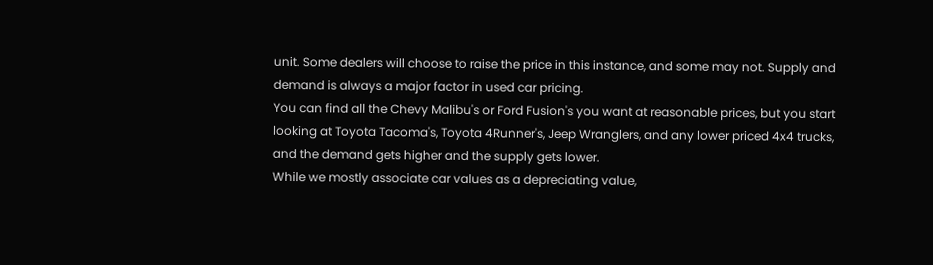unit. Some dealers will choose to raise the price in this instance, and some may not. Supply and demand is always a major factor in used car pricing.
You can find all the Chevy Malibu's or Ford Fusion's you want at reasonable prices, but you start looking at Toyota Tacoma's, Toyota 4Runner's, Jeep Wranglers, and any lower priced 4x4 trucks, and the demand gets higher and the supply gets lower.
While we mostly associate car values as a depreciating value,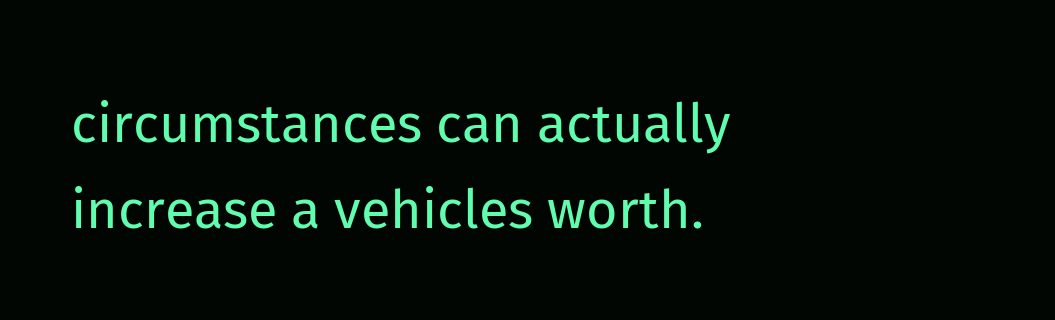circumstances can actually increase a vehicles worth.